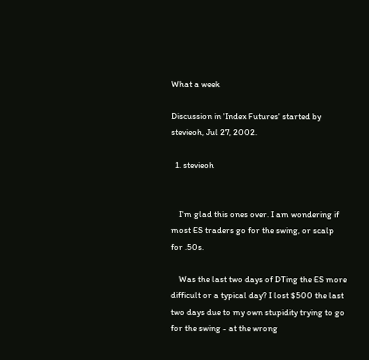What a week

Discussion in 'Index Futures' started by stevieoh, Jul 27, 2002.

  1. stevieoh


    I'm glad this ones over. I am wondering if most ES traders go for the swing, or scalp for .50s.

    Was the last two days of DTing the ES more difficult or a typical day? I lost $500 the last two days due to my own stupidity trying to go for the swing - at the wrong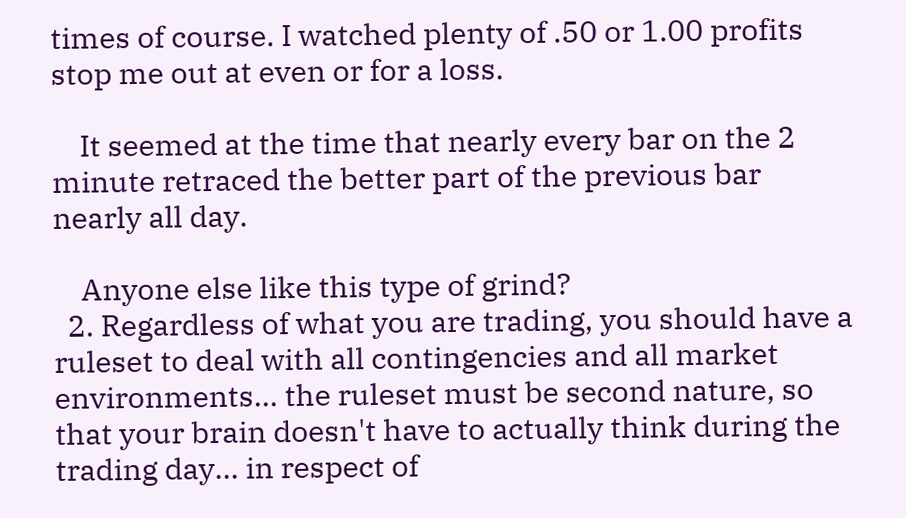times of course. I watched plenty of .50 or 1.00 profits stop me out at even or for a loss.

    It seemed at the time that nearly every bar on the 2 minute retraced the better part of the previous bar nearly all day.

    Anyone else like this type of grind?
  2. Regardless of what you are trading, you should have a ruleset to deal with all contingencies and all market environments... the ruleset must be second nature, so that your brain doesn't have to actually think during the trading day... in respect of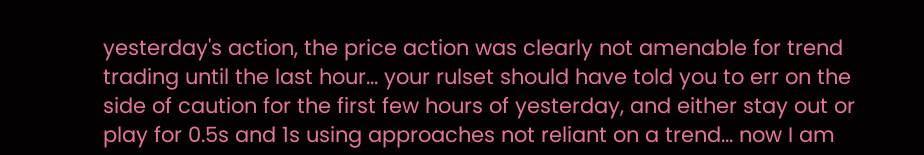yesterday's action, the price action was clearly not amenable for trend trading until the last hour... your rulset should have told you to err on the side of caution for the first few hours of yesterday, and either stay out or play for 0.5s and 1s using approaches not reliant on a trend... now I am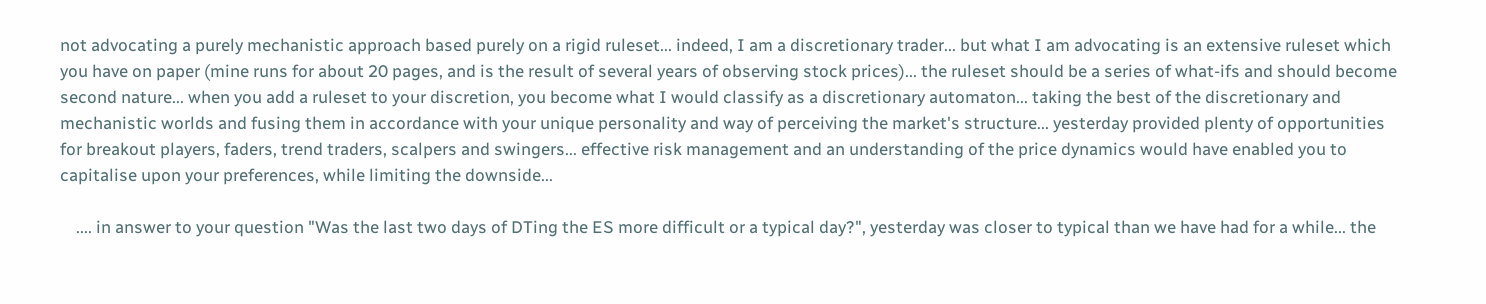not advocating a purely mechanistic approach based purely on a rigid ruleset... indeed, I am a discretionary trader... but what I am advocating is an extensive ruleset which you have on paper (mine runs for about 20 pages, and is the result of several years of observing stock prices)... the ruleset should be a series of what-ifs and should become second nature... when you add a ruleset to your discretion, you become what I would classify as a discretionary automaton... taking the best of the discretionary and mechanistic worlds and fusing them in accordance with your unique personality and way of perceiving the market's structure... yesterday provided plenty of opportunities for breakout players, faders, trend traders, scalpers and swingers... effective risk management and an understanding of the price dynamics would have enabled you to capitalise upon your preferences, while limiting the downside...

    .... in answer to your question "Was the last two days of DTing the ES more difficult or a typical day?", yesterday was closer to typical than we have had for a while... the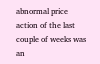abnormal price action of the last couple of weeks was an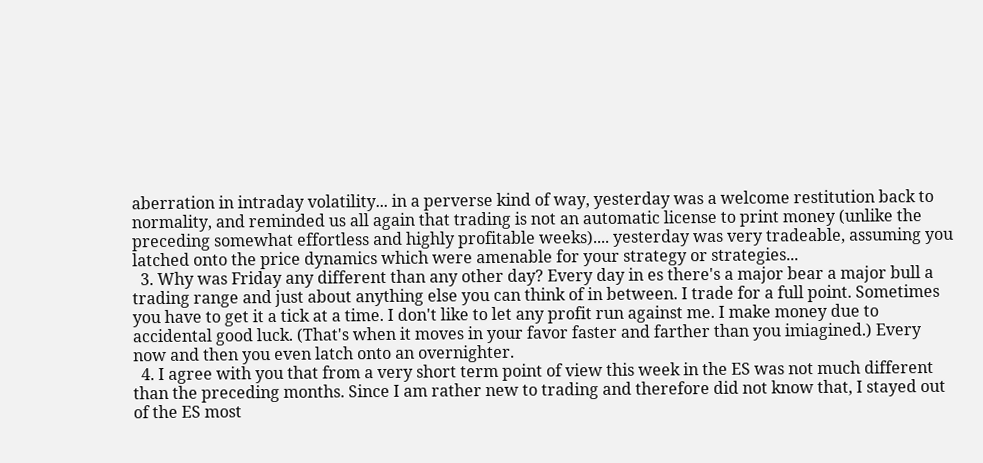aberration in intraday volatility... in a perverse kind of way, yesterday was a welcome restitution back to normality, and reminded us all again that trading is not an automatic license to print money (unlike the preceding somewhat effortless and highly profitable weeks).... yesterday was very tradeable, assuming you latched onto the price dynamics which were amenable for your strategy or strategies...
  3. Why was Friday any different than any other day? Every day in es there's a major bear a major bull a trading range and just about anything else you can think of in between. I trade for a full point. Sometimes you have to get it a tick at a time. I don't like to let any profit run against me. I make money due to accidental good luck. (That's when it moves in your favor faster and farther than you imiagined.) Every now and then you even latch onto an overnighter.
  4. I agree with you that from a very short term point of view this week in the ES was not much different than the preceding months. Since I am rather new to trading and therefore did not know that, I stayed out of the ES most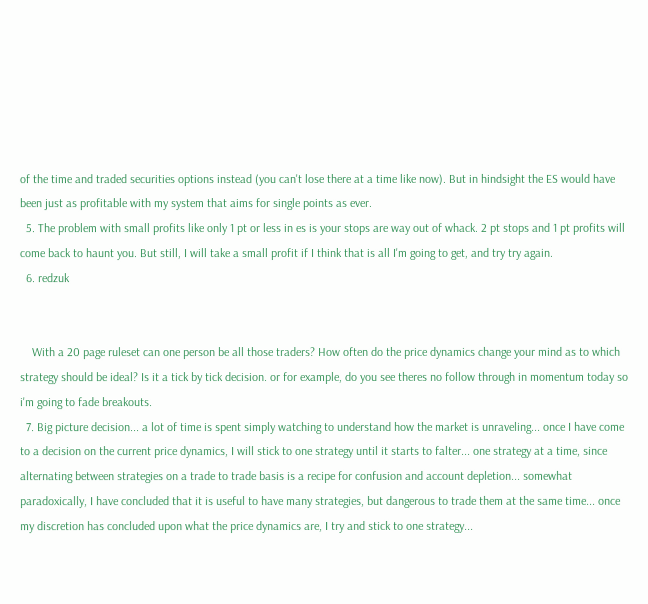of the time and traded securities options instead (you can't lose there at a time like now). But in hindsight the ES would have been just as profitable with my system that aims for single points as ever.
  5. The problem with small profits like only 1 pt or less in es is your stops are way out of whack. 2 pt stops and 1 pt profits will come back to haunt you. But still, I will take a small profit if I think that is all I'm going to get, and try try again.
  6. redzuk


    With a 20 page ruleset can one person be all those traders? How often do the price dynamics change your mind as to which strategy should be ideal? Is it a tick by tick decision. or for example, do you see theres no follow through in momentum today so i'm going to fade breakouts.
  7. Big picture decision... a lot of time is spent simply watching to understand how the market is unraveling... once I have come to a decision on the current price dynamics, I will stick to one strategy until it starts to falter... one strategy at a time, since alternating between strategies on a trade to trade basis is a recipe for confusion and account depletion... somewhat paradoxically, I have concluded that it is useful to have many strategies, but dangerous to trade them at the same time... once my discretion has concluded upon what the price dynamics are, I try and stick to one strategy...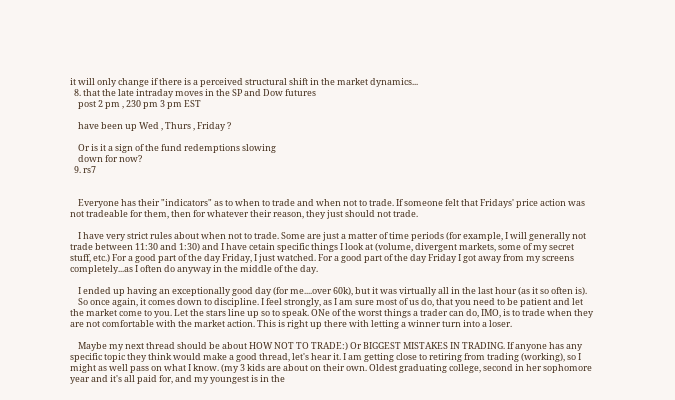it will only change if there is a perceived structural shift in the market dynamics...
  8. that the late intraday moves in the SP and Dow futures
    post 2 pm , 230 pm 3 pm EST

    have been up Wed , Thurs , Friday ?

    Or is it a sign of the fund redemptions slowing
    down for now?
  9. rs7


    Everyone has their "indicators" as to when to trade and when not to trade. If someone felt that Fridays' price action was not tradeable for them, then for whatever their reason, they just should not trade.

    I have very strict rules about when not to trade. Some are just a matter of time periods (for example, I will generally not trade between 11:30 and 1:30) and I have cetain specific things I look at (volume, divergent markets, some of my secret stuff, etc.) For a good part of the day Friday, I just watched. For a good part of the day Friday I got away from my screens completely...as I often do anyway in the middle of the day.

    I ended up having an exceptionally good day (for me....over 60k), but it was virtually all in the last hour (as it so often is).
    So once again, it comes down to discipline. I feel strongly, as I am sure most of us do, that you need to be patient and let the market come to you. Let the stars line up so to speak. ONe of the worst things a trader can do, IMO, is to trade when they are not comfortable with the market action. This is right up there with letting a winner turn into a loser.

    Maybe my next thread should be about HOW NOT TO TRADE:) Or BIGGEST MISTAKES IN TRADING. If anyone has any specific topic they think would make a good thread, let's hear it. I am getting close to retiring from trading (working), so I might as well pass on what I know. (my 3 kids are about on their own. Oldest graduating college, second in her sophomore year and it's all paid for, and my youngest is in the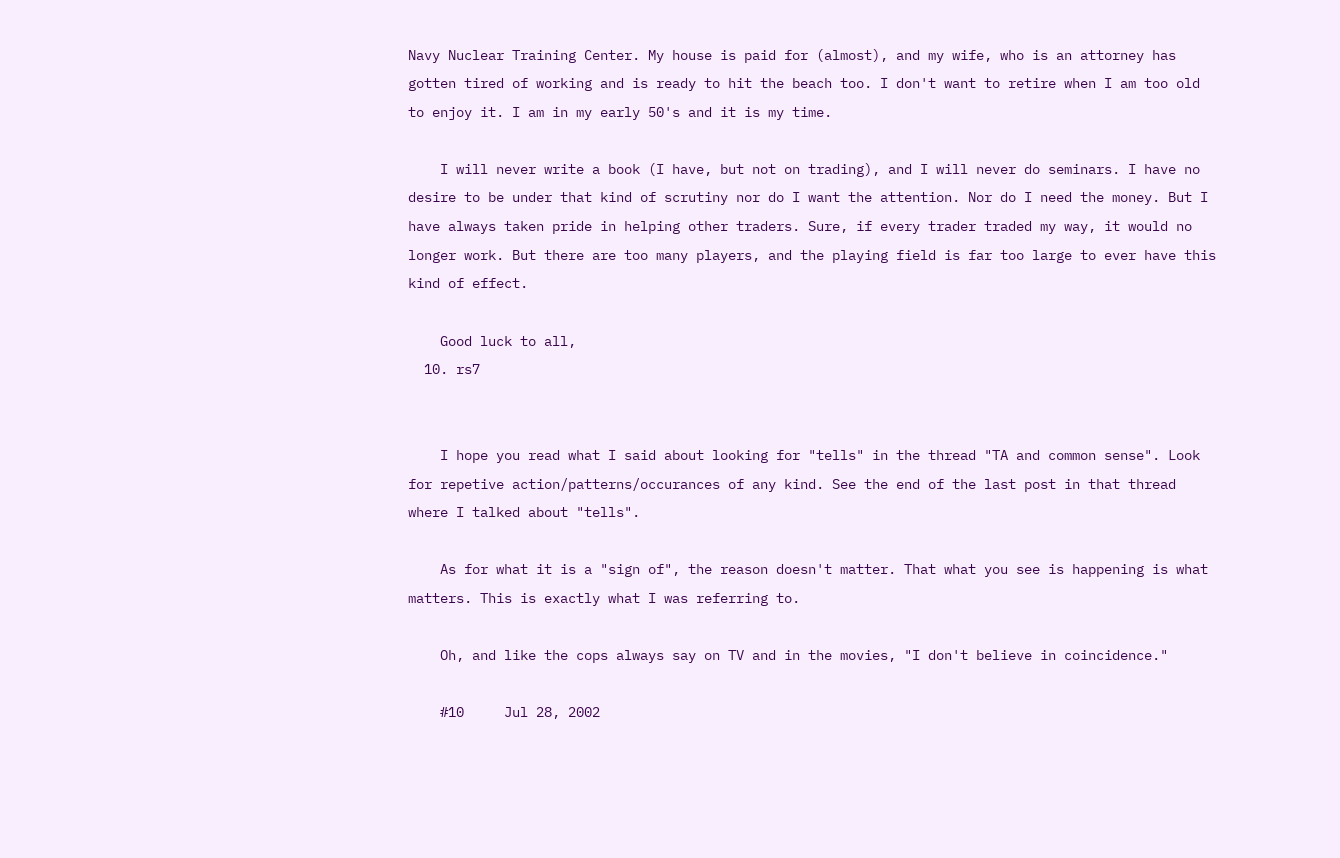Navy Nuclear Training Center. My house is paid for (almost), and my wife, who is an attorney has gotten tired of working and is ready to hit the beach too. I don't want to retire when I am too old to enjoy it. I am in my early 50's and it is my time.

    I will never write a book (I have, but not on trading), and I will never do seminars. I have no desire to be under that kind of scrutiny nor do I want the attention. Nor do I need the money. But I have always taken pride in helping other traders. Sure, if every trader traded my way, it would no longer work. But there are too many players, and the playing field is far too large to ever have this kind of effect.

    Good luck to all,
  10. rs7


    I hope you read what I said about looking for "tells" in the thread "TA and common sense". Look for repetive action/patterns/occurances of any kind. See the end of the last post in that thread where I talked about "tells".

    As for what it is a "sign of", the reason doesn't matter. That what you see is happening is what matters. This is exactly what I was referring to.

    Oh, and like the cops always say on TV and in the movies, "I don't believe in coincidence."

    #10     Jul 28, 2002